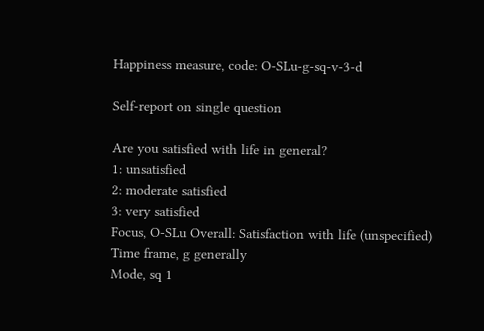Happiness measure, code: O-SLu-g-sq-v-3-d

Self-report on single question

Are you satisfied with life in general?
1: unsatisfied
2: moderate satisfied
3: very satisfied
Focus, O-SLu Overall: Satisfaction with life (unspecified)
Time frame, g generally
Mode, sq 1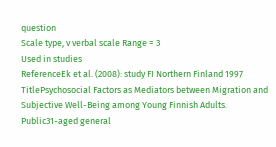question
Scale type, v verbal scale Range = 3
Used in studies
ReferenceEk et al. (2008): study FI Northern Finland 1997
TitlePsychosocial Factors as Mediators between Migration and Subjective Well-Being among Young Finnish Adults.
Public31-aged general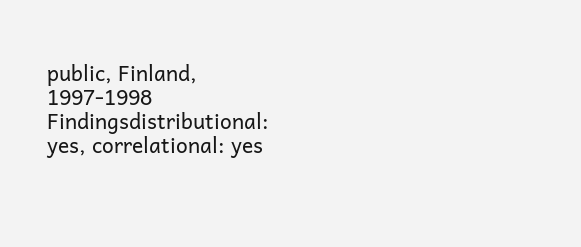public, Finland, 1997-1998
Findingsdistributional: yes, correlational: yes